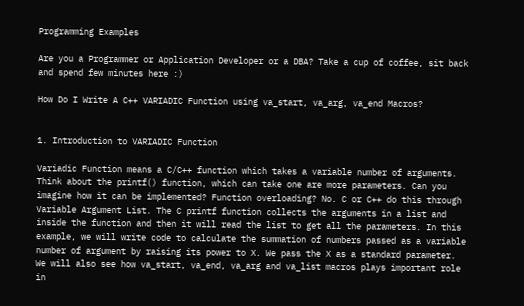Programming Examples

Are you a Programmer or Application Developer or a DBA? Take a cup of coffee, sit back and spend few minutes here :)

How Do I Write A C++ VARIADIC Function using va_start, va_arg, va_end Macros?


1. Introduction to VARIADIC Function

Variadic Function means a C/C++ function which takes a variable number of arguments. Think about the printf() function, which can take one are more parameters. Can you imagine how it can be implemented? Function overloading? No. C or C++ do this through Variable Argument List. The C printf function collects the arguments in a list and inside the function and then it will read the list to get all the parameters. In this example, we will write code to calculate the summation of numbers passed as a variable number of argument by raising its power to X. We pass the X as a standard parameter. We will also see how va_start, va_end, va_arg and va_list macros plays important role in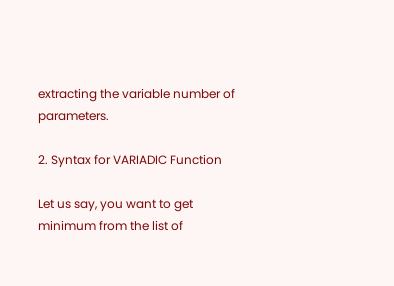extracting the variable number of parameters.

2. Syntax for VARIADIC Function

Let us say, you want to get minimum from the list of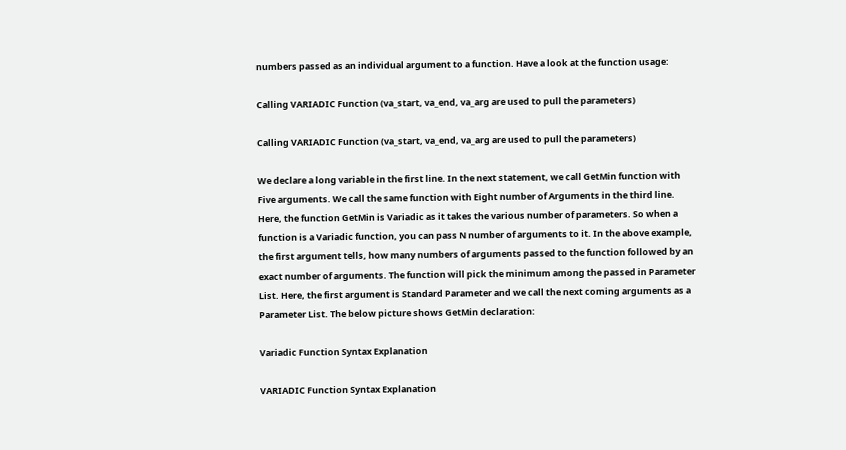numbers passed as an individual argument to a function. Have a look at the function usage:

Calling VARIADIC Function (va_start, va_end, va_arg are used to pull the parameters)

Calling VARIADIC Function (va_start, va_end, va_arg are used to pull the parameters)

We declare a long variable in the first line. In the next statement, we call GetMin function with Five arguments. We call the same function with Eight number of Arguments in the third line. Here, the function GetMin is Variadic as it takes the various number of parameters. So when a function is a Variadic function, you can pass N number of arguments to it. In the above example, the first argument tells, how many numbers of arguments passed to the function followed by an exact number of arguments. The function will pick the minimum among the passed in Parameter List. Here, the first argument is Standard Parameter and we call the next coming arguments as a Parameter List. The below picture shows GetMin declaration:

Variadic Function Syntax Explanation

VARIADIC Function Syntax Explanation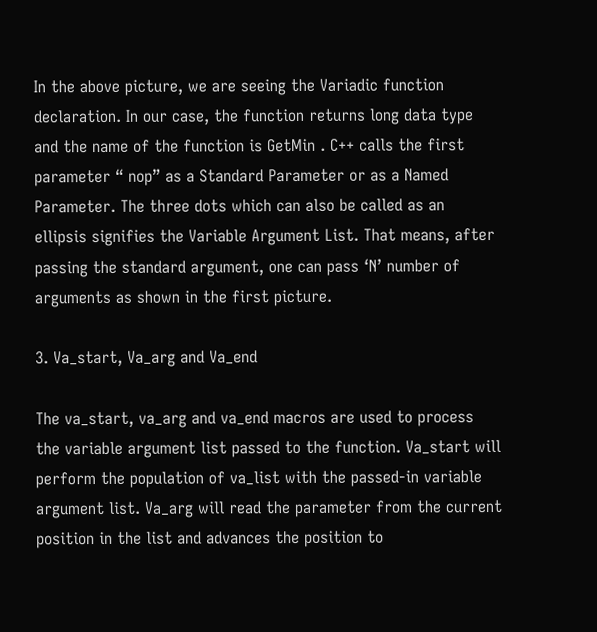In the above picture, we are seeing the Variadic function declaration. In our case, the function returns long data type and the name of the function is GetMin . C++ calls the first parameter “ nop” as a Standard Parameter or as a Named Parameter. The three dots which can also be called as an ellipsis signifies the Variable Argument List. That means, after passing the standard argument, one can pass ‘N’ number of arguments as shown in the first picture.

3. Va_start, Va_arg and Va_end

The va_start, va_arg and va_end macros are used to process the variable argument list passed to the function. Va_start will perform the population of va_list with the passed-in variable argument list. Va_arg will read the parameter from the current position in the list and advances the position to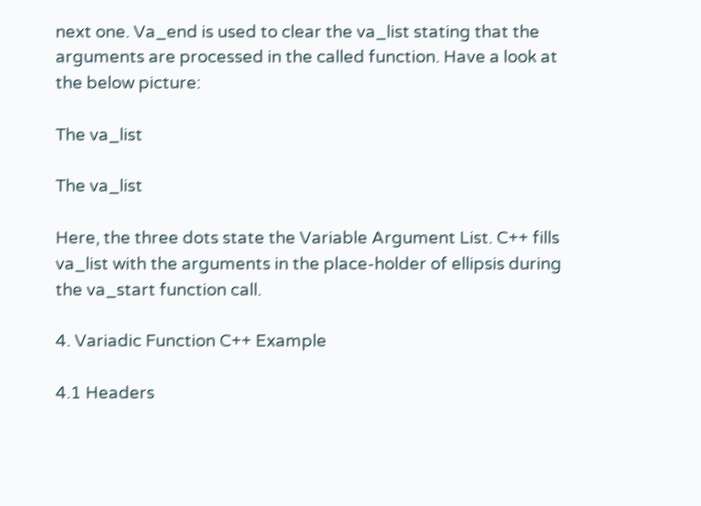next one. Va_end is used to clear the va_list stating that the arguments are processed in the called function. Have a look at the below picture:

The va_list

The va_list

Here, the three dots state the Variable Argument List. C++ fills va_list with the arguments in the place-holder of ellipsis during the va_start function call.

4. Variadic Function C++ Example

4.1 Headers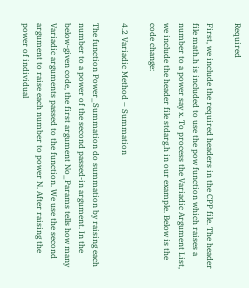Required

First, we include the required headers in the CPP file. The header file math.h is included to use the pow function which raises a number to a power say x. To process the Variadic Argument List, we include the header file stdarg.h in our example. Below is the code change:

4.2 Variadic Method – Summation

The function Power_Summation do summation by raising each number to a power of the second passed-in argument. In the below-given code, the first argument No_Params tells how many Variadic arguments passed to the function. We use the second argument to raise each number to power N. After raising the power of individual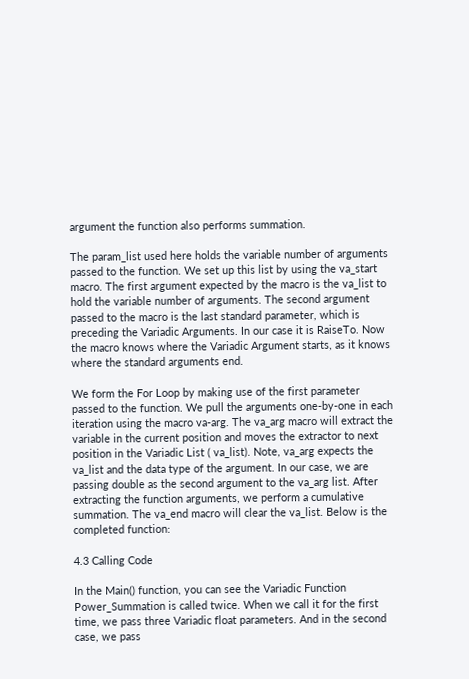argument the function also performs summation.

The param_list used here holds the variable number of arguments passed to the function. We set up this list by using the va_start macro. The first argument expected by the macro is the va_list to hold the variable number of arguments. The second argument passed to the macro is the last standard parameter, which is preceding the Variadic Arguments. In our case it is RaiseTo. Now the macro knows where the Variadic Argument starts, as it knows where the standard arguments end.

We form the For Loop by making use of the first parameter passed to the function. We pull the arguments one-by-one in each iteration using the macro va-arg. The va_arg macro will extract the variable in the current position and moves the extractor to next position in the Variadic List ( va_list). Note, va_arg expects the va_list and the data type of the argument. In our case, we are passing double as the second argument to the va_arg list. After extracting the function arguments, we perform a cumulative summation. The va_end macro will clear the va_list. Below is the completed function:

4.3 Calling Code

In the Main() function, you can see the Variadic Function Power_Summation is called twice. When we call it for the first time, we pass three Variadic float parameters. And in the second case, we pass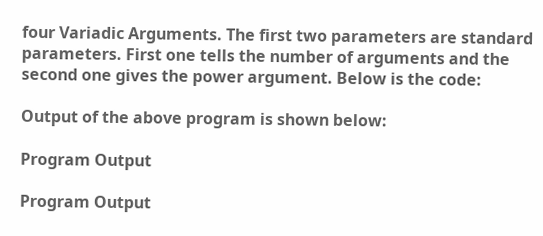four Variadic Arguments. The first two parameters are standard parameters. First one tells the number of arguments and the second one gives the power argument. Below is the code:

Output of the above program is shown below:

Program Output

Program Output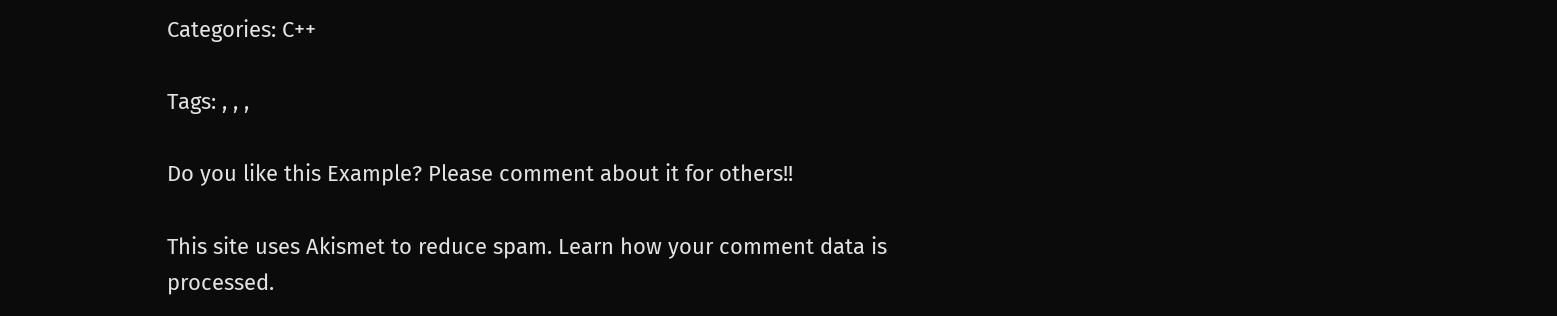Categories: C++

Tags: , , ,

Do you like this Example? Please comment about it for others!!

This site uses Akismet to reduce spam. Learn how your comment data is processed.